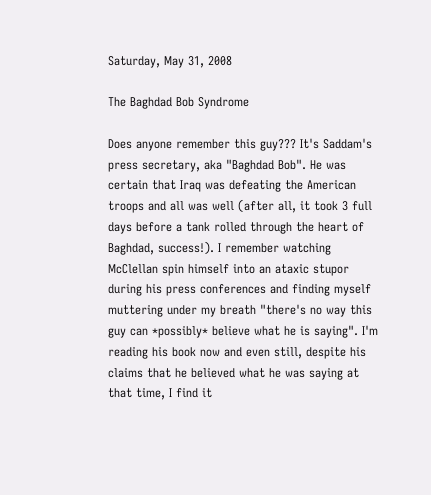Saturday, May 31, 2008

The Baghdad Bob Syndrome

Does anyone remember this guy??? It's Saddam's press secretary, aka "Baghdad Bob". He was certain that Iraq was defeating the American troops and all was well (after all, it took 3 full days before a tank rolled through the heart of Baghdad, success!). I remember watching McClellan spin himself into an ataxic stupor during his press conferences and finding myself muttering under my breath "there's no way this guy can *possibly* believe what he is saying". I'm reading his book now and even still, despite his claims that he believed what he was saying at that time, I find it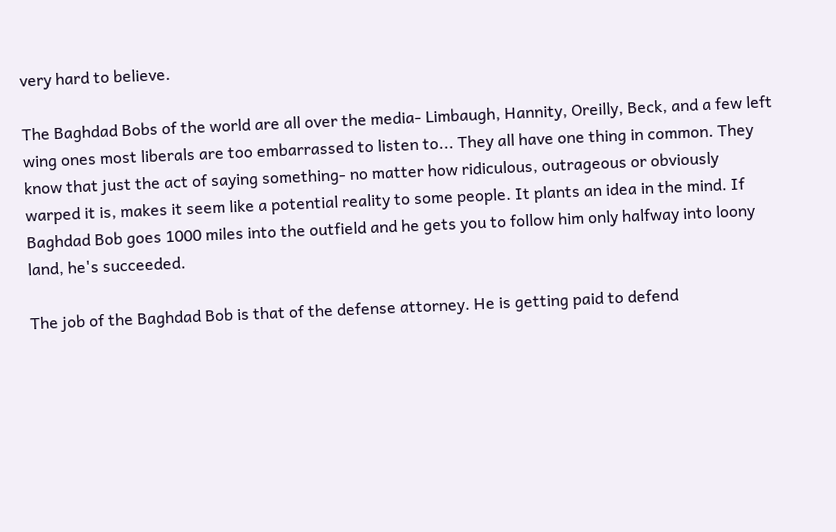very hard to believe.

The Baghdad Bobs of the world are all over the media- Limbaugh, Hannity, Oreilly, Beck, and a few left wing ones most liberals are too embarrassed to listen to... They all have one thing in common. They know that just the act of saying something- no matter how ridiculous, outrageous or obviously warped it is, makes it seem like a potential reality to some people. It plants an idea in the mind. If Baghdad Bob goes 1000 miles into the outfield and he gets you to follow him only halfway into loony land, he's succeeded.

The job of the Baghdad Bob is that of the defense attorney. He is getting paid to defend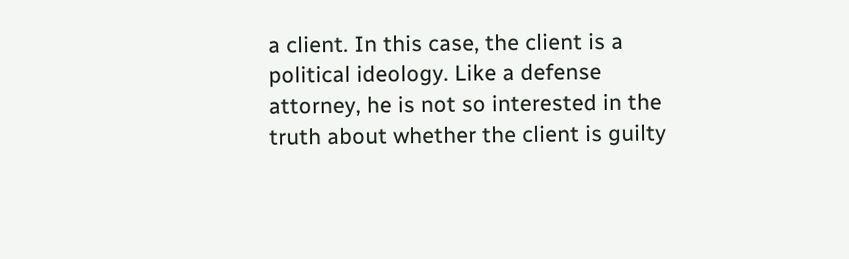a client. In this case, the client is a political ideology. Like a defense attorney, he is not so interested in the truth about whether the client is guilty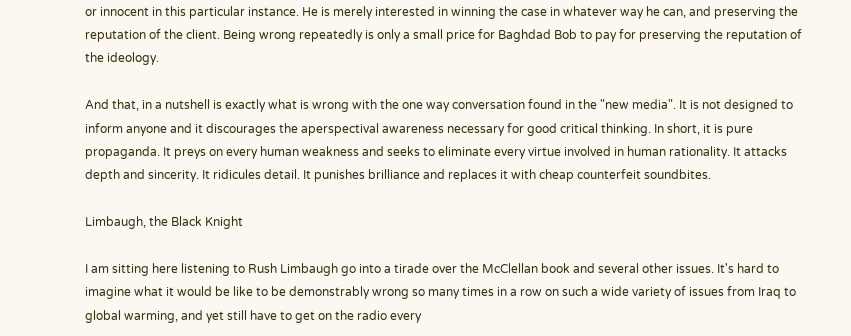or innocent in this particular instance. He is merely interested in winning the case in whatever way he can, and preserving the reputation of the client. Being wrong repeatedly is only a small price for Baghdad Bob to pay for preserving the reputation of the ideology.

And that, in a nutshell is exactly what is wrong with the one way conversation found in the "new media". It is not designed to inform anyone and it discourages the aperspectival awareness necessary for good critical thinking. In short, it is pure propaganda. It preys on every human weakness and seeks to eliminate every virtue involved in human rationality. It attacks depth and sincerity. It ridicules detail. It punishes brilliance and replaces it with cheap counterfeit soundbites.

Limbaugh, the Black Knight

I am sitting here listening to Rush Limbaugh go into a tirade over the McClellan book and several other issues. It's hard to imagine what it would be like to be demonstrably wrong so many times in a row on such a wide variety of issues from Iraq to global warming, and yet still have to get on the radio every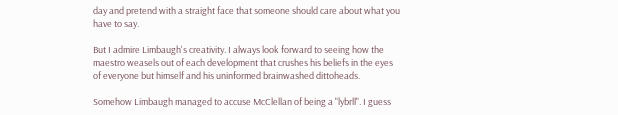day and pretend with a straight face that someone should care about what you have to say.

But I admire Limbaugh's creativity. I always look forward to seeing how the maestro weasels out of each development that crushes his beliefs in the eyes of everyone but himself and his uninformed brainwashed dittoheads.

Somehow Limbaugh managed to accuse McClellan of being a "lybrll". I guess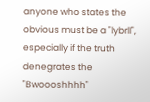anyone who states the obvious must be a "lybrll", especially if the truth denegrates the "Bwoooshhhh"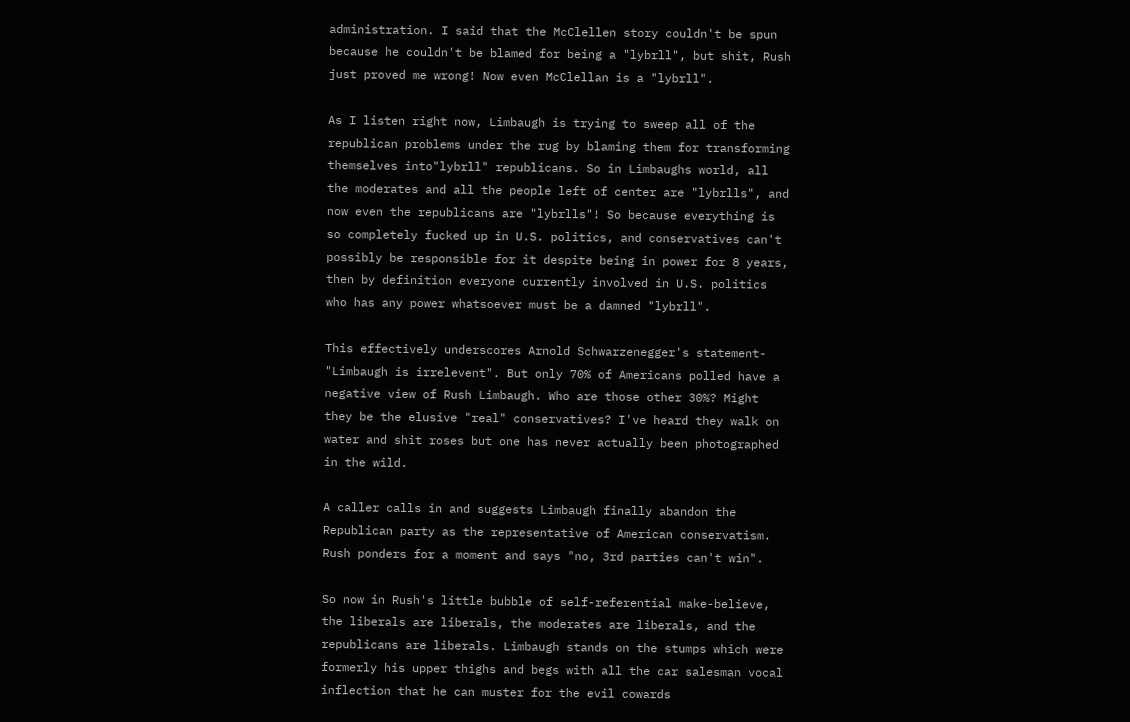administration. I said that the McClellen story couldn't be spun because he couldn't be blamed for being a "lybrll", but shit, Rush just proved me wrong! Now even McClellan is a "lybrll".

As I listen right now, Limbaugh is trying to sweep all of the republican problems under the rug by blaming them for transforming themselves into"lybrll" republicans. So in Limbaughs world, all the moderates and all the people left of center are "lybrlls", and now even the republicans are "lybrlls"! So because everything is so completely fucked up in U.S. politics, and conservatives can't possibly be responsible for it despite being in power for 8 years, then by definition everyone currently involved in U.S. politics who has any power whatsoever must be a damned "lybrll".

This effectively underscores Arnold Schwarzenegger's statement- "Limbaugh is irrelevent". But only 70% of Americans polled have a negative view of Rush Limbaugh. Who are those other 30%? Might they be the elusive "real" conservatives? I've heard they walk on water and shit roses but one has never actually been photographed in the wild.

A caller calls in and suggests Limbaugh finally abandon the Republican party as the representative of American conservatism. Rush ponders for a moment and says "no, 3rd parties can't win".

So now in Rush's little bubble of self-referential make-believe, the liberals are liberals, the moderates are liberals, and the republicans are liberals. Limbaugh stands on the stumps which were formerly his upper thighs and begs with all the car salesman vocal inflection that he can muster for the evil cowards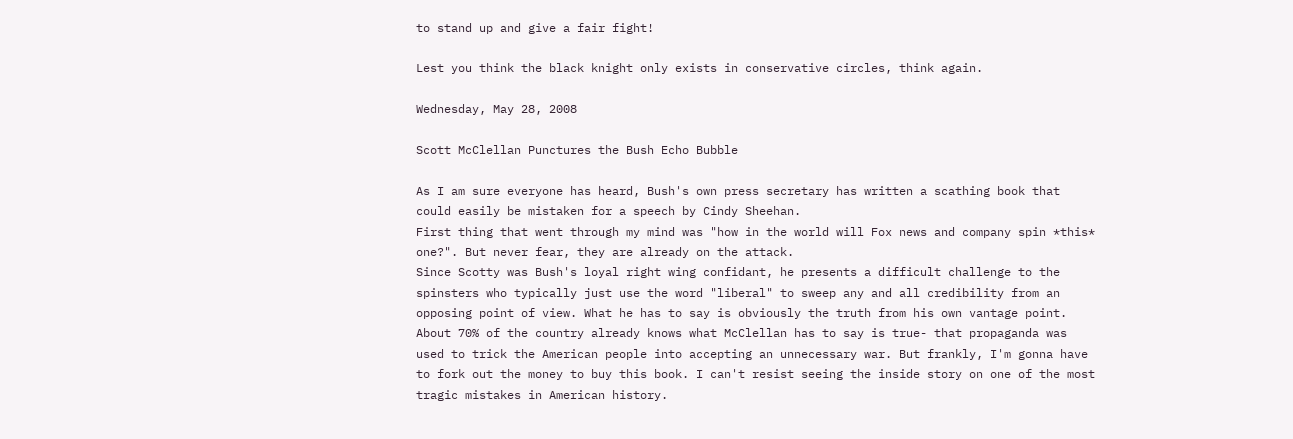to stand up and give a fair fight!

Lest you think the black knight only exists in conservative circles, think again.

Wednesday, May 28, 2008

Scott McClellan Punctures the Bush Echo Bubble

As I am sure everyone has heard, Bush's own press secretary has written a scathing book that could easily be mistaken for a speech by Cindy Sheehan.
First thing that went through my mind was "how in the world will Fox news and company spin *this* one?". But never fear, they are already on the attack.
Since Scotty was Bush's loyal right wing confidant, he presents a difficult challenge to the spinsters who typically just use the word "liberal" to sweep any and all credibility from an opposing point of view. What he has to say is obviously the truth from his own vantage point.
About 70% of the country already knows what McClellan has to say is true- that propaganda was used to trick the American people into accepting an unnecessary war. But frankly, I'm gonna have to fork out the money to buy this book. I can't resist seeing the inside story on one of the most tragic mistakes in American history.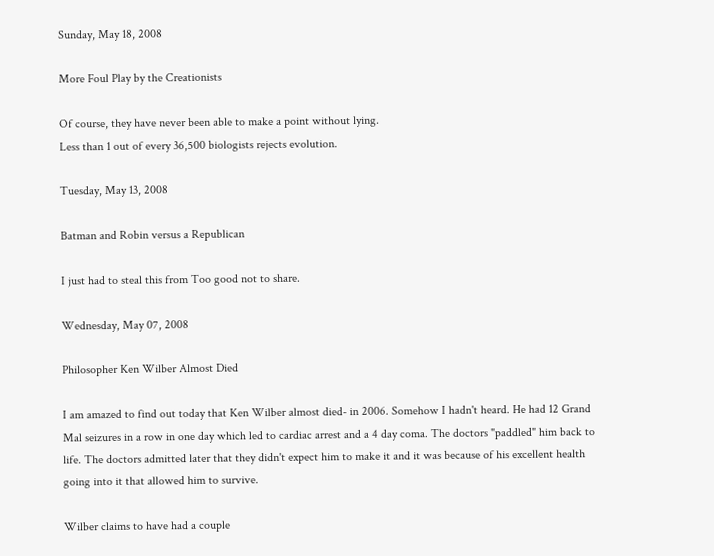Sunday, May 18, 2008

More Foul Play by the Creationists

Of course, they have never been able to make a point without lying.
Less than 1 out of every 36,500 biologists rejects evolution.

Tuesday, May 13, 2008

Batman and Robin versus a Republican

I just had to steal this from Too good not to share.

Wednesday, May 07, 2008

Philosopher Ken Wilber Almost Died

I am amazed to find out today that Ken Wilber almost died- in 2006. Somehow I hadn't heard. He had 12 Grand Mal seizures in a row in one day which led to cardiac arrest and a 4 day coma. The doctors "paddled" him back to life. The doctors admitted later that they didn't expect him to make it and it was because of his excellent health going into it that allowed him to survive.

Wilber claims to have had a couple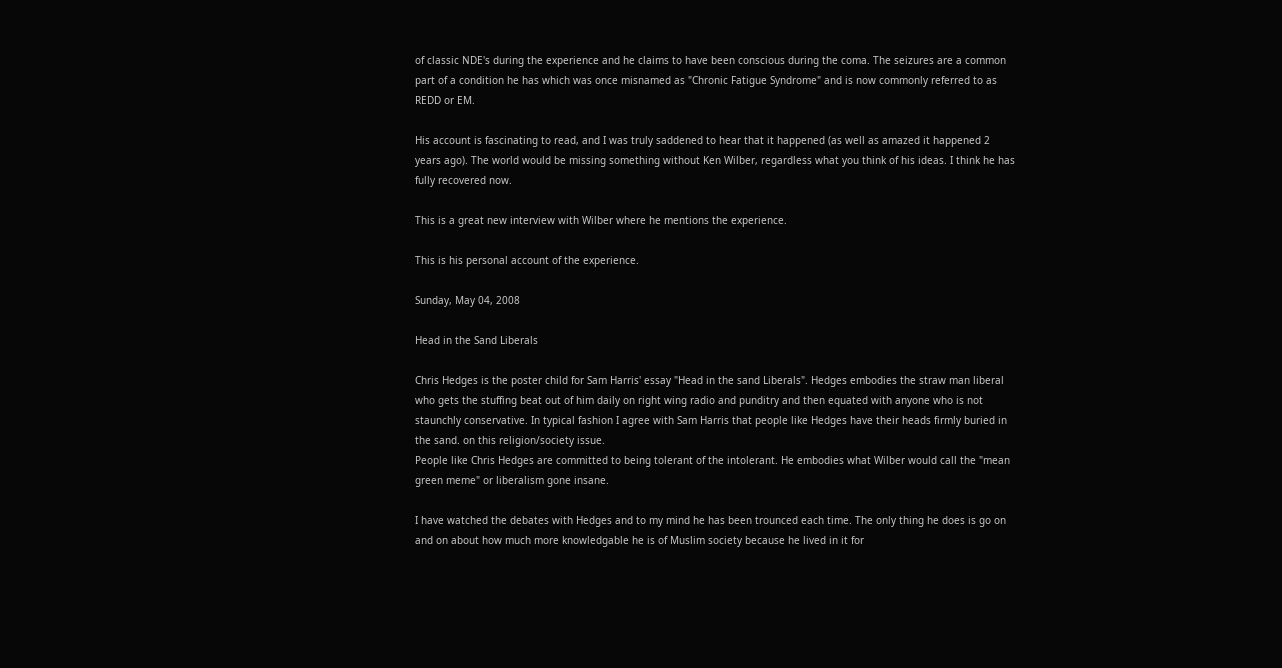of classic NDE's during the experience and he claims to have been conscious during the coma. The seizures are a common part of a condition he has which was once misnamed as "Chronic Fatigue Syndrome" and is now commonly referred to as REDD or EM.

His account is fascinating to read, and I was truly saddened to hear that it happened (as well as amazed it happened 2 years ago). The world would be missing something without Ken Wilber, regardless what you think of his ideas. I think he has fully recovered now.

This is a great new interview with Wilber where he mentions the experience.

This is his personal account of the experience.

Sunday, May 04, 2008

Head in the Sand Liberals

Chris Hedges is the poster child for Sam Harris' essay "Head in the sand Liberals". Hedges embodies the straw man liberal who gets the stuffing beat out of him daily on right wing radio and punditry and then equated with anyone who is not staunchly conservative. In typical fashion I agree with Sam Harris that people like Hedges have their heads firmly buried in the sand. on this religion/society issue.
People like Chris Hedges are committed to being tolerant of the intolerant. He embodies what Wilber would call the "mean green meme" or liberalism gone insane.

I have watched the debates with Hedges and to my mind he has been trounced each time. The only thing he does is go on and on about how much more knowledgable he is of Muslim society because he lived in it for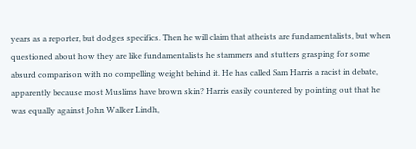years as a reporter, but dodges specifics. Then he will claim that atheists are fundamentalists, but when questioned about how they are like fundamentalists he stammers and stutters grasping for some absurd comparison with no compelling weight behind it. He has called Sam Harris a racist in debate, apparently because most Muslims have brown skin? Harris easily countered by pointing out that he was equally against John Walker Lindh,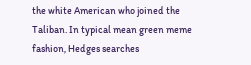the white American who joined the Taliban. In typical mean green meme fashion, Hedges searches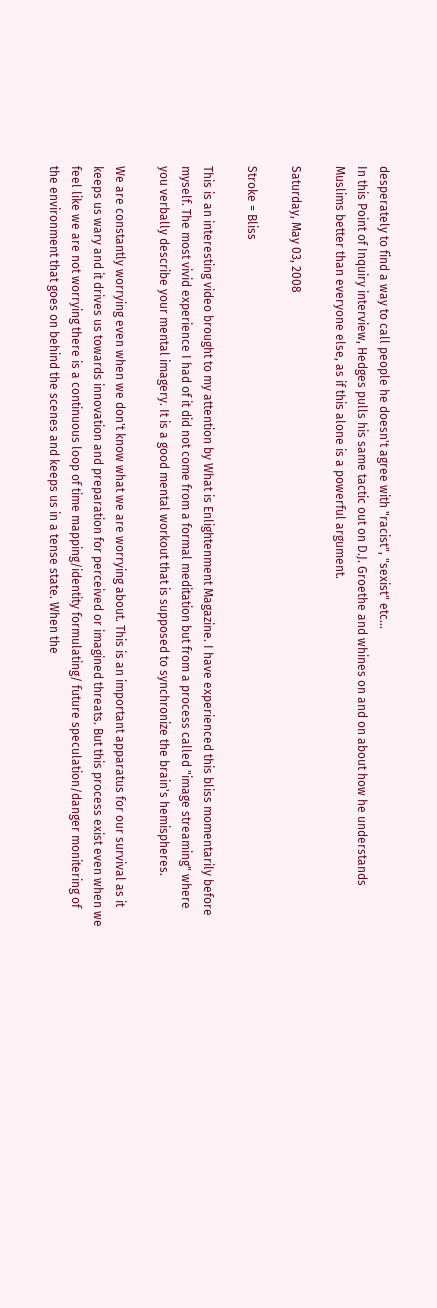desperately to find a way to call people he doesn't agree with "racist", "sexist" etc...
In this Point of Inquiry interview, Hedges pulls his same tactic out on D.J. Groethe and whines on and on about how he understands Muslims better than everyone else, as if this alone is a powerful argument.

Saturday, May 03, 2008

Stroke = Bliss

This is an interesting video brought to my attention by What is Enlightenment Magazine. I have experienced this bliss momentarily before myself. The most vivid experience I had of it did not come from a formal meditation but from a process called "image streaming" where you verbally describe your mental imagery. It is a good mental workout that is supposed to synchronize the brain's hemispheres.

We are constantly worrying even when we don't know what we are worrying about. This is an important apparatus for our survival as it keeps us wary and it drives us towards innovation and preparation for perceived or imagined threats. But this process exist even when we feel like we are not worrying there is a continuous loop of time mapping/identity formulating/ future speculation/danger monitering of the environment that goes on behind the scenes and keeps us in a tense state. When the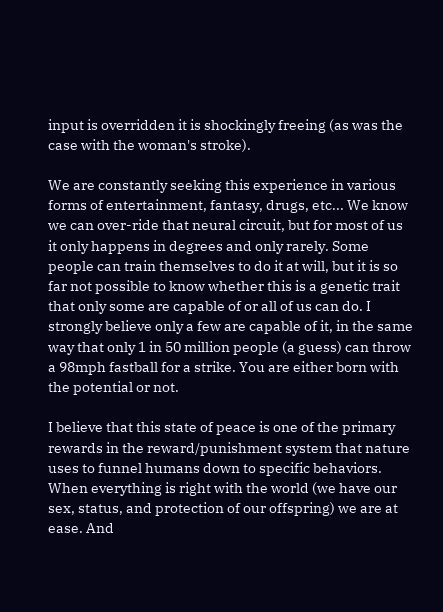input is overridden it is shockingly freeing (as was the case with the woman's stroke).

We are constantly seeking this experience in various forms of entertainment, fantasy, drugs, etc... We know we can over-ride that neural circuit, but for most of us it only happens in degrees and only rarely. Some people can train themselves to do it at will, but it is so far not possible to know whether this is a genetic trait that only some are capable of or all of us can do. I strongly believe only a few are capable of it, in the same way that only 1 in 50 million people (a guess) can throw a 98mph fastball for a strike. You are either born with the potential or not.

I believe that this state of peace is one of the primary rewards in the reward/punishment system that nature uses to funnel humans down to specific behaviors. When everything is right with the world (we have our sex, status, and protection of our offspring) we are at ease. And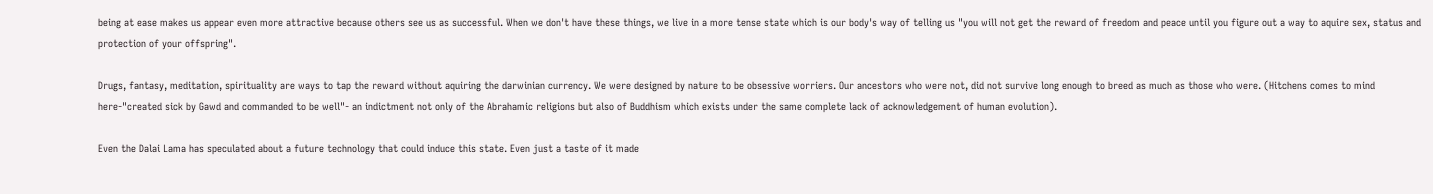being at ease makes us appear even more attractive because others see us as successful. When we don't have these things, we live in a more tense state which is our body's way of telling us "you will not get the reward of freedom and peace until you figure out a way to aquire sex, status and protection of your offspring".

Drugs, fantasy, meditation, spirituality are ways to tap the reward without aquiring the darwinian currency. We were designed by nature to be obsessive worriers. Our ancestors who were not, did not survive long enough to breed as much as those who were. (Hitchens comes to mind here-"created sick by Gawd and commanded to be well"- an indictment not only of the Abrahamic religions but also of Buddhism which exists under the same complete lack of acknowledgement of human evolution).

Even the Dalai Lama has speculated about a future technology that could induce this state. Even just a taste of it made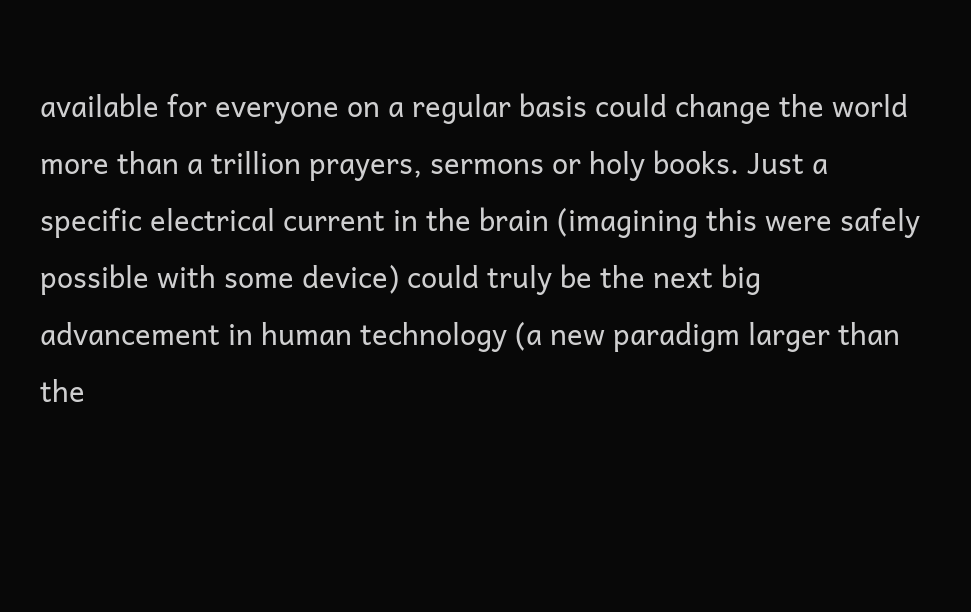available for everyone on a regular basis could change the world more than a trillion prayers, sermons or holy books. Just a specific electrical current in the brain (imagining this were safely possible with some device) could truly be the next big advancement in human technology (a new paradigm larger than the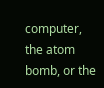computer, the atom bomb, or the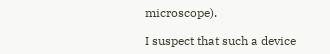microscope).

I suspect that such a device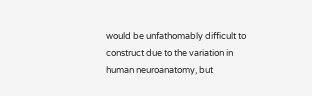would be unfathomably difficult to construct due to the variation in human neuroanatomy, but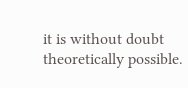it is without doubt theoretically possible.